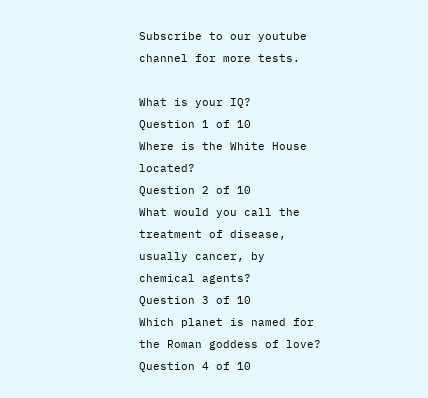Subscribe to our youtube channel for more tests.

What is your IQ?
Question 1 of 10
Where is the White House located?
Question 2 of 10
What would you call the treatment of disease, usually cancer, by chemical agents?
Question 3 of 10
Which planet is named for the Roman goddess of love?
Question 4 of 10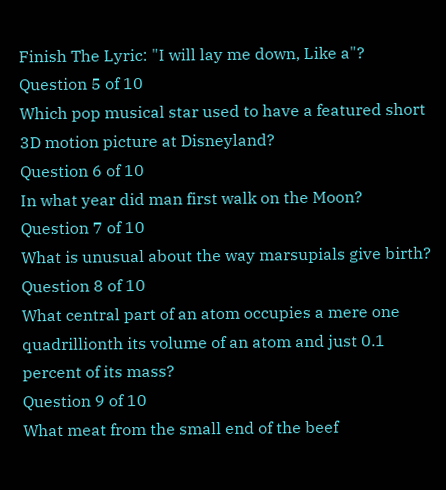Finish The Lyric: "I will lay me down, Like a"?
Question 5 of 10
Which pop musical star used to have a featured short 3D motion picture at Disneyland?
Question 6 of 10
In what year did man first walk on the Moon?
Question 7 of 10
What is unusual about the way marsupials give birth?
Question 8 of 10
What central part of an atom occupies a mere one quadrillionth its volume of an atom and just 0.1 percent of its mass?
Question 9 of 10
What meat from the small end of the beef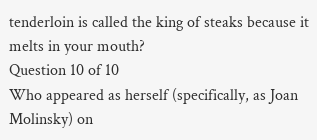tenderloin is called the king of steaks because it melts in your mouth?
Question 10 of 10
Who appeared as herself (specifically, as Joan Molinsky) on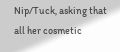Nip/Tuck, asking that all her cosmetic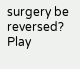surgery be reversed?
Play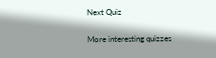Next Quiz

More interesting quizzes